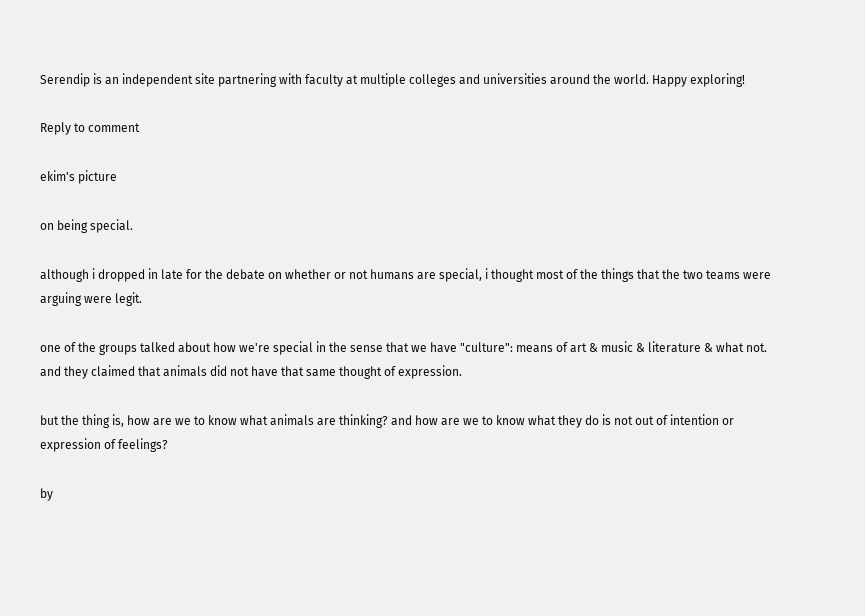Serendip is an independent site partnering with faculty at multiple colleges and universities around the world. Happy exploring!

Reply to comment

ekim's picture

on being special.

although i dropped in late for the debate on whether or not humans are special, i thought most of the things that the two teams were arguing were legit.

one of the groups talked about how we're special in the sense that we have "culture": means of art & music & literature & what not. and they claimed that animals did not have that same thought of expression.

but the thing is, how are we to know what animals are thinking? and how are we to know what they do is not out of intention or expression of feelings?

by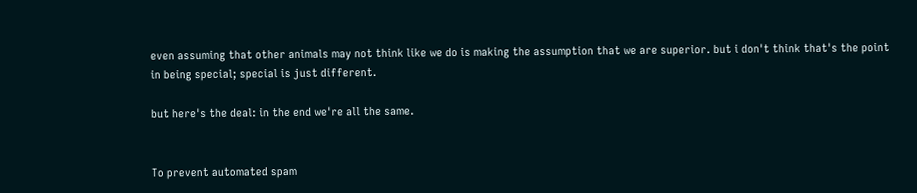even assuming that other animals may not think like we do is making the assumption that we are superior. but i don't think that's the point in being special; special is just different.

but here's the deal: in the end we're all the same.


To prevent automated spam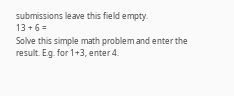submissions leave this field empty.
13 + 6 =
Solve this simple math problem and enter the result. E.g. for 1+3, enter 4.